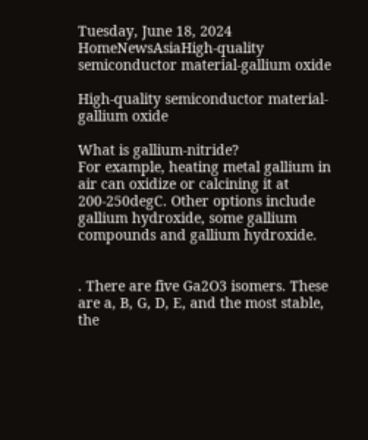Tuesday, June 18, 2024
HomeNewsAsiaHigh-quality semiconductor material-gallium oxide

High-quality semiconductor material-gallium oxide

What is gallium-nitride?
For example, heating metal gallium in air can oxidize or calcining it at 200-250degC. Other options include gallium hydroxide, some gallium compounds and gallium hydroxide.


. There are five Ga2O3 isomers. These are a, B, G, D, E, and the most stable, the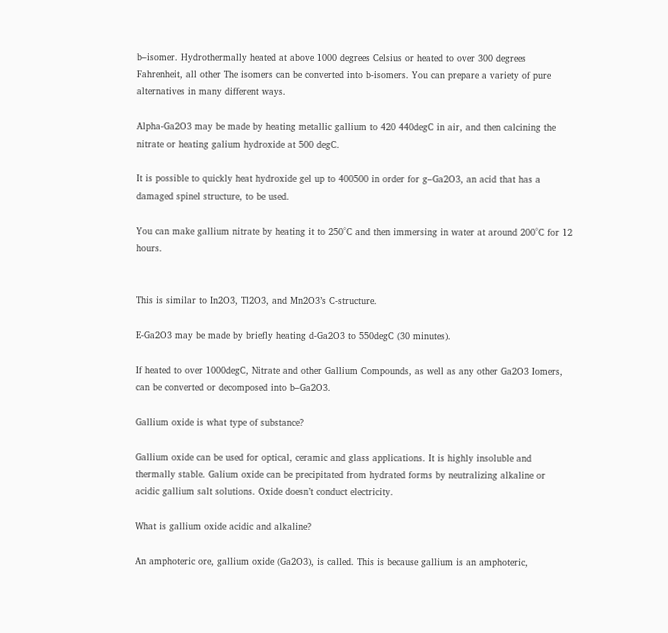b–isomer. Hydrothermally heated at above 1000 degrees Celsius or heated to over 300 degrees Fahrenheit, all other The isomers can be converted into b-isomers. You can prepare a variety of pure alternatives in many different ways.

Alpha-Ga2O3 may be made by heating metallic gallium to 420 440degC in air, and then calcining the nitrate or heating galium hydroxide at 500 degC.

It is possible to quickly heat hydroxide gel up to 400500 in order for g–Ga2O3, an acid that has a damaged spinel structure, to be used.

You can make gallium nitrate by heating it to 250°C and then immersing in water at around 200°C for 12 hours.


This is similar to In2O3, Tl2O3, and Mn2O3’s C-structure.

E-Ga2O3 may be made by briefly heating d-Ga2O3 to 550degC (30 minutes).

If heated to over 1000degC, Nitrate and other Gallium Compounds, as well as any other Ga2O3 Iomers, can be converted or decomposed into b–Ga2O3.

Gallium oxide is what type of substance?

Gallium oxide can be used for optical, ceramic and glass applications. It is highly insoluble and thermally stable. Galium oxide can be precipitated from hydrated forms by neutralizing alkaline or acidic gallium salt solutions. Oxide doesn’t conduct electricity.

What is gallium oxide acidic and alkaline?

An amphoteric ore, gallium oxide (Ga2O3), is called. This is because gallium is an amphoteric,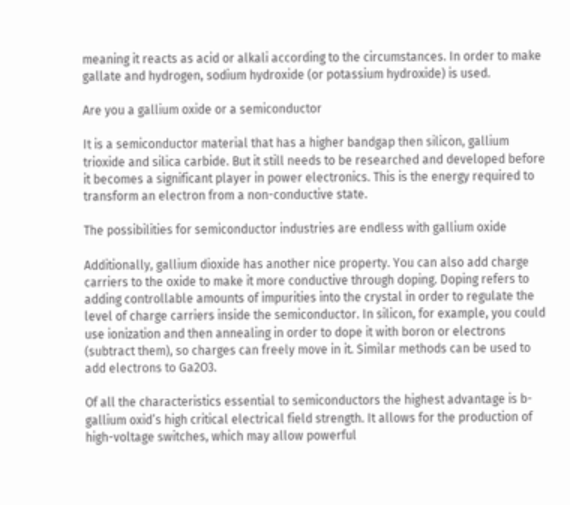meaning it reacts as acid or alkali according to the circumstances. In order to make gallate and hydrogen, sodium hydroxide (or potassium hydroxide) is used.

Are you a gallium oxide or a semiconductor

It is a semiconductor material that has a higher bandgap then silicon, gallium trioxide and silica carbide. But it still needs to be researched and developed before it becomes a significant player in power electronics. This is the energy required to transform an electron from a non-conductive state.

The possibilities for semiconductor industries are endless with gallium oxide

Additionally, gallium dioxide has another nice property. You can also add charge carriers to the oxide to make it more conductive through doping. Doping refers to adding controllable amounts of impurities into the crystal in order to regulate the level of charge carriers inside the semiconductor. In silicon, for example, you could use ionization and then annealing in order to dope it with boron or electrons (subtract them), so charges can freely move in it. Similar methods can be used to add electrons to Ga2O3.

Of all the characteristics essential to semiconductors the highest advantage is b-gallium oxid’s high critical electrical field strength. It allows for the production of high-voltage switches, which may allow powerful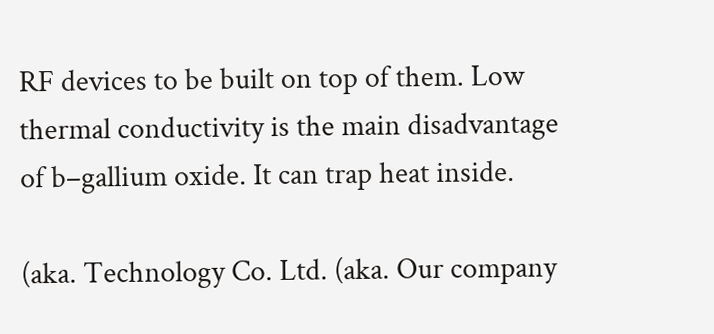RF devices to be built on top of them. Low thermal conductivity is the main disadvantage of b–gallium oxide. It can trap heat inside.

(aka. Technology Co. Ltd. (aka. Our company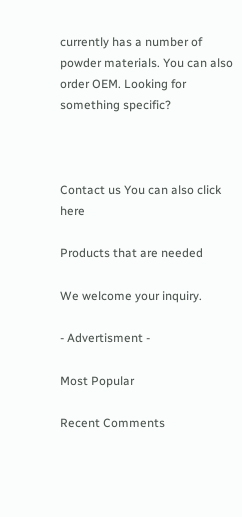currently has a number of powder materials. You can also order OEM. Looking for something specific?



Contact us You can also click here

Products that are needed

We welcome your inquiry.

- Advertisment -

Most Popular

Recent Comments